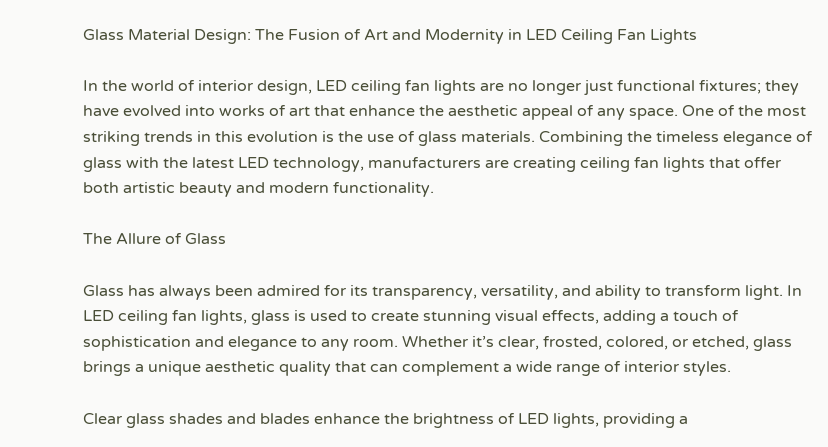Glass Material Design: The Fusion of Art and Modernity in LED Ceiling Fan Lights

In the world of interior design, LED ceiling fan lights are no longer just functional fixtures; they have evolved into works of art that enhance the aesthetic appeal of any space. One of the most striking trends in this evolution is the use of glass materials. Combining the timeless elegance of glass with the latest LED technology, manufacturers are creating ceiling fan lights that offer both artistic beauty and modern functionality.

The Allure of Glass

Glass has always been admired for its transparency, versatility, and ability to transform light. In LED ceiling fan lights, glass is used to create stunning visual effects, adding a touch of sophistication and elegance to any room. Whether it’s clear, frosted, colored, or etched, glass brings a unique aesthetic quality that can complement a wide range of interior styles.

Clear glass shades and blades enhance the brightness of LED lights, providing a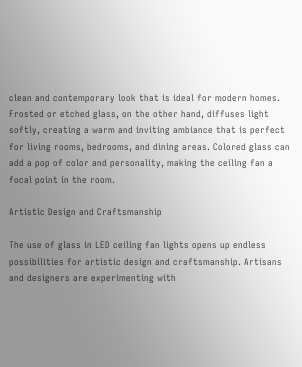clean and contemporary look that is ideal for modern homes. Frosted or etched glass, on the other hand, diffuses light softly, creating a warm and inviting ambiance that is perfect for living rooms, bedrooms, and dining areas. Colored glass can add a pop of color and personality, making the ceiling fan a focal point in the room.

Artistic Design and Craftsmanship

The use of glass in LED ceiling fan lights opens up endless possibilities for artistic design and craftsmanship. Artisans and designers are experimenting with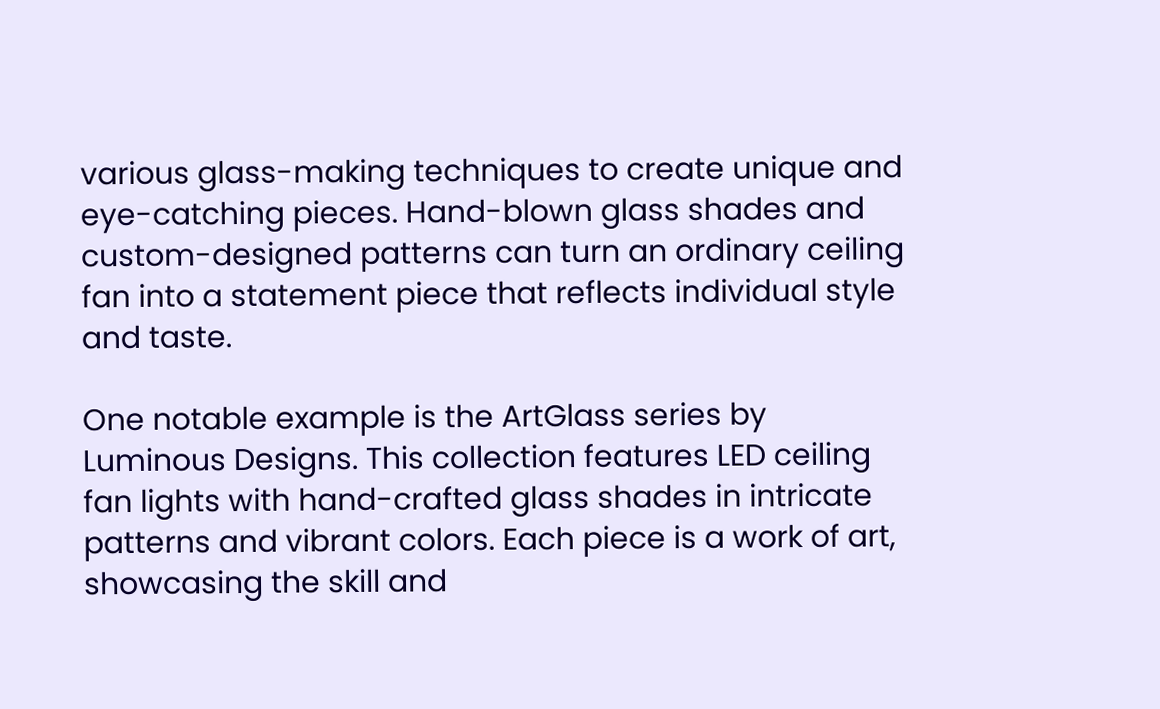various glass-making techniques to create unique and eye-catching pieces. Hand-blown glass shades and custom-designed patterns can turn an ordinary ceiling fan into a statement piece that reflects individual style and taste.

One notable example is the ArtGlass series by Luminous Designs. This collection features LED ceiling fan lights with hand-crafted glass shades in intricate patterns and vibrant colors. Each piece is a work of art, showcasing the skill and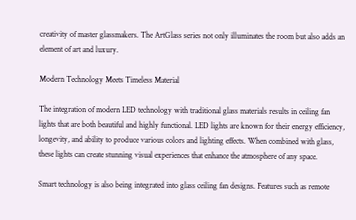creativity of master glassmakers. The ArtGlass series not only illuminates the room but also adds an element of art and luxury.

Modern Technology Meets Timeless Material

The integration of modern LED technology with traditional glass materials results in ceiling fan lights that are both beautiful and highly functional. LED lights are known for their energy efficiency, longevity, and ability to produce various colors and lighting effects. When combined with glass, these lights can create stunning visual experiences that enhance the atmosphere of any space.

Smart technology is also being integrated into glass ceiling fan designs. Features such as remote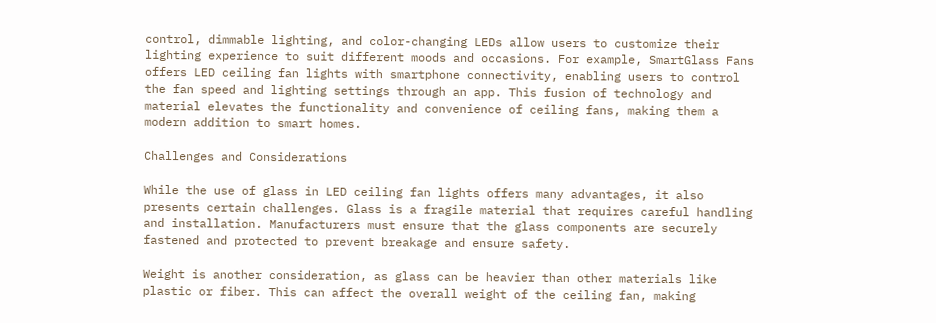control, dimmable lighting, and color-changing LEDs allow users to customize their lighting experience to suit different moods and occasions. For example, SmartGlass Fans offers LED ceiling fan lights with smartphone connectivity, enabling users to control the fan speed and lighting settings through an app. This fusion of technology and material elevates the functionality and convenience of ceiling fans, making them a modern addition to smart homes.

Challenges and Considerations

While the use of glass in LED ceiling fan lights offers many advantages, it also presents certain challenges. Glass is a fragile material that requires careful handling and installation. Manufacturers must ensure that the glass components are securely fastened and protected to prevent breakage and ensure safety.

Weight is another consideration, as glass can be heavier than other materials like plastic or fiber. This can affect the overall weight of the ceiling fan, making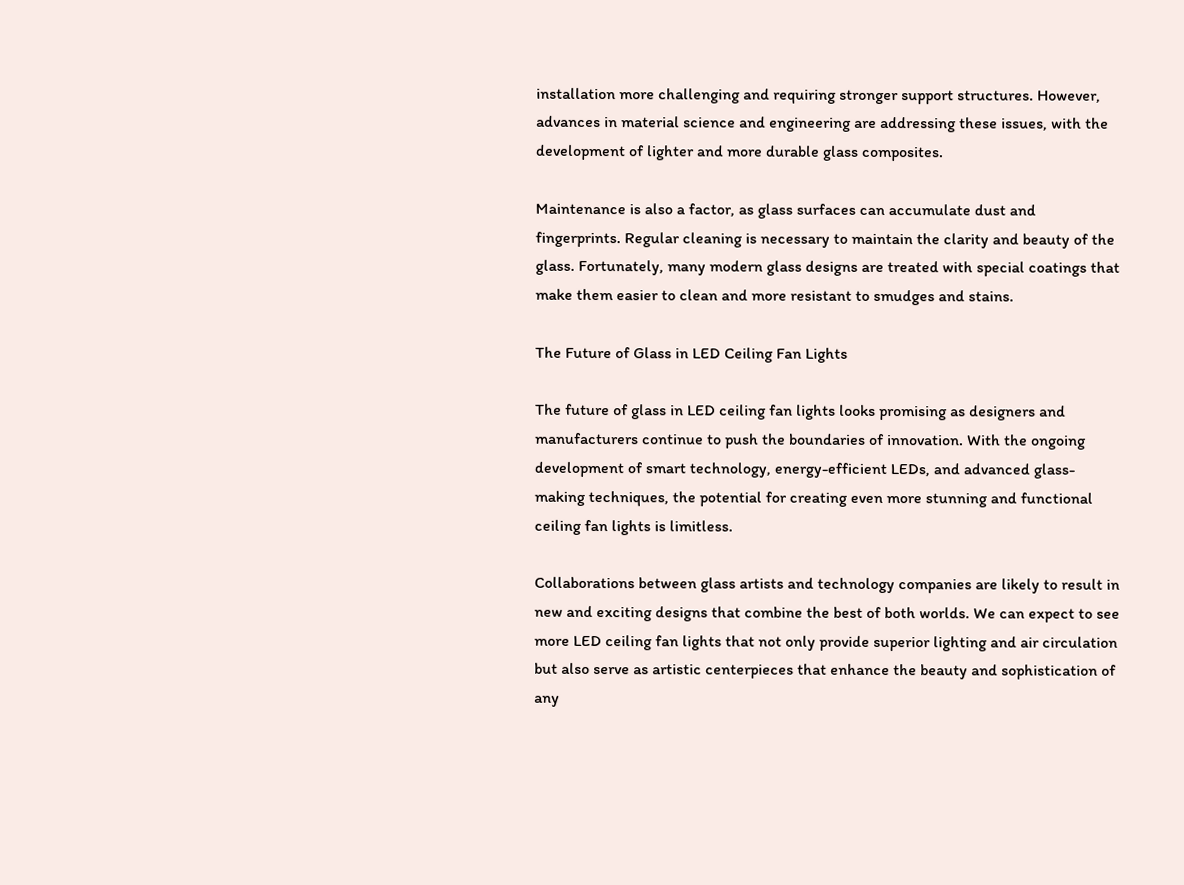installation more challenging and requiring stronger support structures. However, advances in material science and engineering are addressing these issues, with the development of lighter and more durable glass composites.

Maintenance is also a factor, as glass surfaces can accumulate dust and fingerprints. Regular cleaning is necessary to maintain the clarity and beauty of the glass. Fortunately, many modern glass designs are treated with special coatings that make them easier to clean and more resistant to smudges and stains.

The Future of Glass in LED Ceiling Fan Lights

The future of glass in LED ceiling fan lights looks promising as designers and manufacturers continue to push the boundaries of innovation. With the ongoing development of smart technology, energy-efficient LEDs, and advanced glass-making techniques, the potential for creating even more stunning and functional ceiling fan lights is limitless.

Collaborations between glass artists and technology companies are likely to result in new and exciting designs that combine the best of both worlds. We can expect to see more LED ceiling fan lights that not only provide superior lighting and air circulation but also serve as artistic centerpieces that enhance the beauty and sophistication of any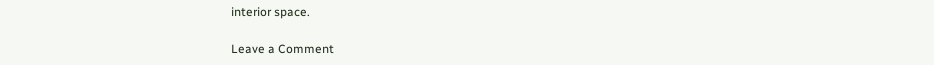interior space.

Leave a Comment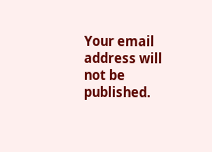Your email address will not be published.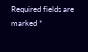Required fields are marked *